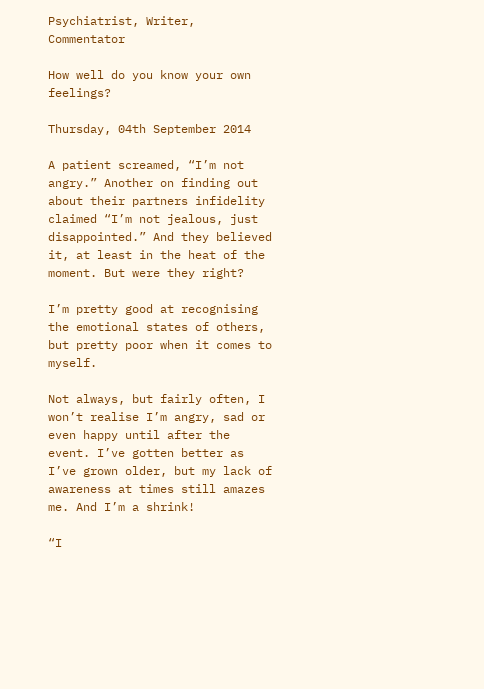Psychiatrist, Writer, Commentator

How well do you know your own feelings?

Thursday, 04th September 2014

A patient screamed, “I’m not angry.” Another on finding out about their partners infidelity claimed “I’m not jealous, just disappointed.” And they believed it, at least in the heat of the moment. But were they right?

I’m pretty good at recognising the emotional states of others, but pretty poor when it comes to myself.

Not always, but fairly often, I won’t realise I’m angry, sad or even happy until after the event. I’ve gotten better as I’ve grown older, but my lack of awareness at times still amazes me. And I’m a shrink!

“I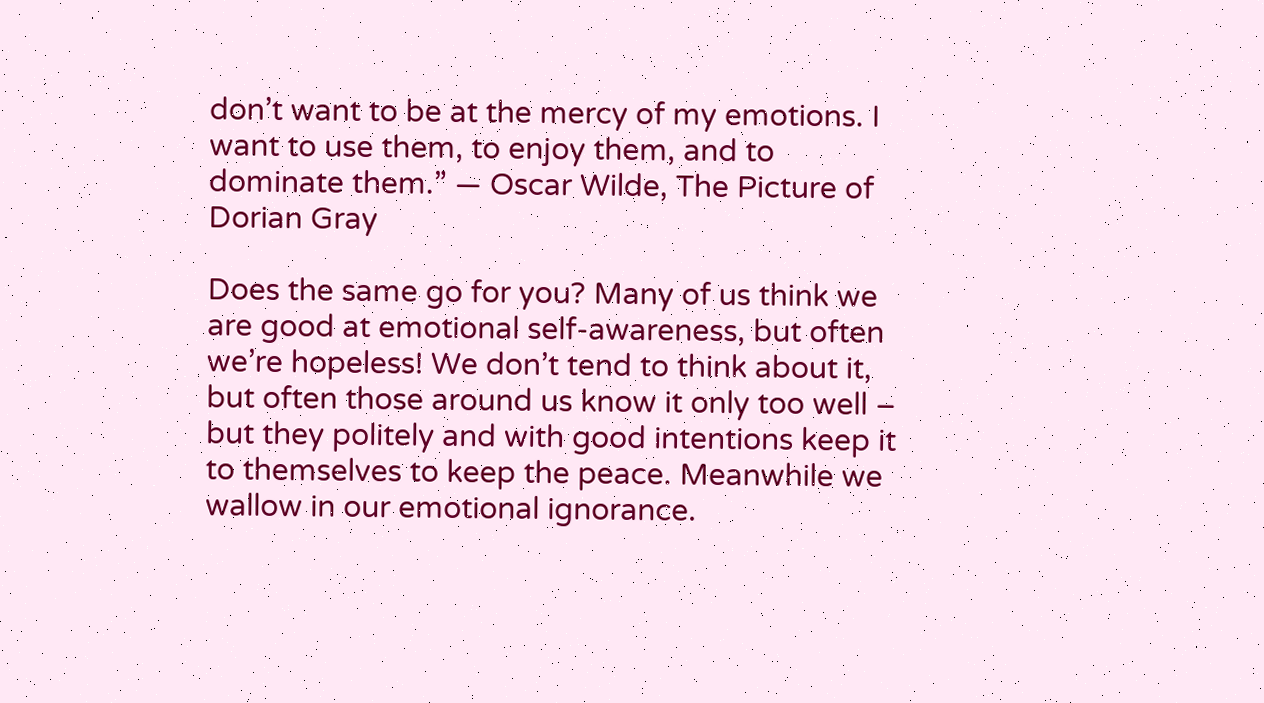don’t want to be at the mercy of my emotions. I want to use them, to enjoy them, and to dominate them.” ― Oscar Wilde, The Picture of Dorian Gray

Does the same go for you? Many of us think we are good at emotional self-awareness, but often we’re hopeless! We don’t tend to think about it, but often those around us know it only too well – but they politely and with good intentions keep it to themselves to keep the peace. Meanwhile we wallow in our emotional ignorance.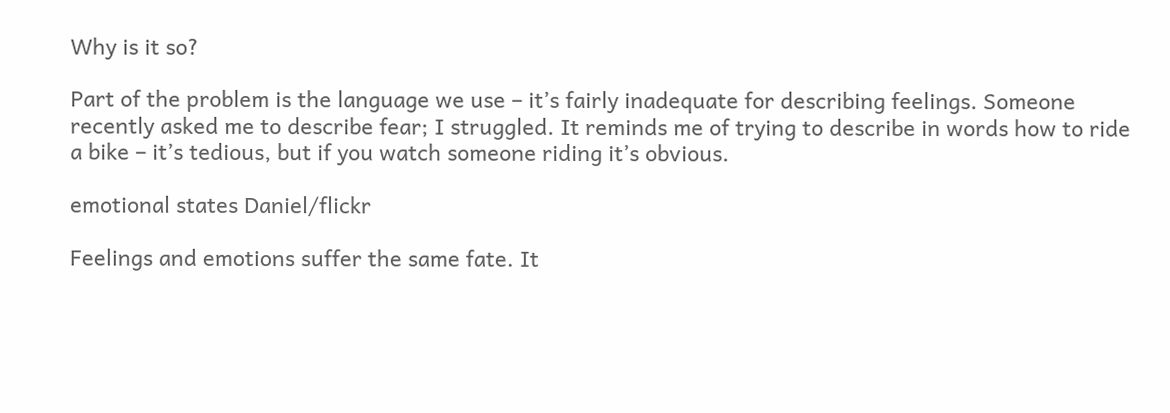Why is it so?

Part of the problem is the language we use – it’s fairly inadequate for describing feelings. Someone recently asked me to describe fear; I struggled. It reminds me of trying to describe in words how to ride a bike – it’s tedious, but if you watch someone riding it’s obvious.

emotional states Daniel/flickr

Feelings and emotions suffer the same fate. It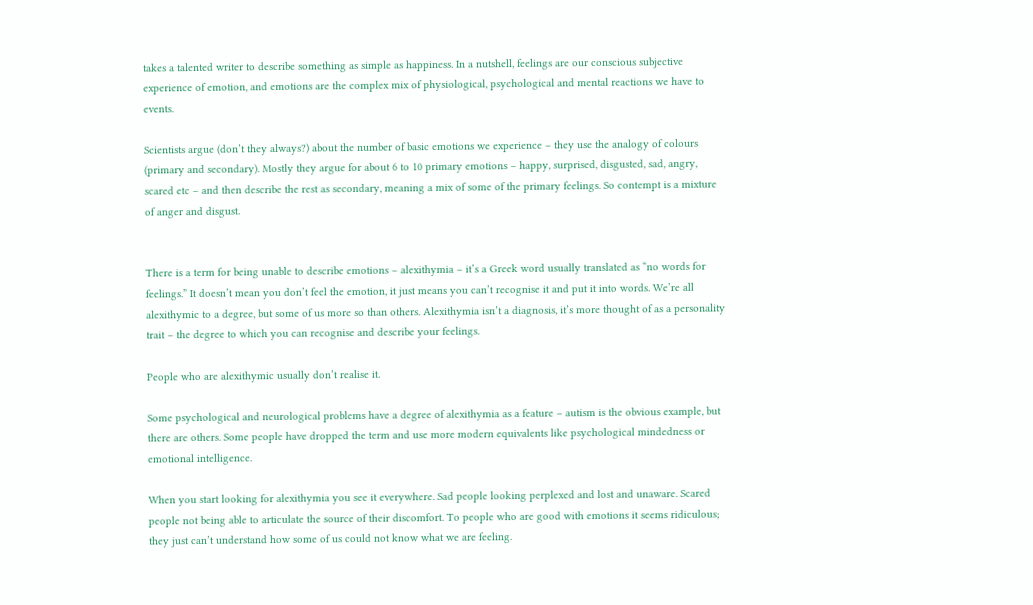takes a talented writer to describe something as simple as happiness. In a nutshell, feelings are our conscious subjective experience of emotion, and emotions are the complex mix of physiological, psychological and mental reactions we have to events.

Scientists argue (don’t they always?) about the number of basic emotions we experience – they use the analogy of colours (primary and secondary). Mostly they argue for about 6 to 10 primary emotions – happy, surprised, disgusted, sad, angry, scared etc – and then describe the rest as secondary, meaning a mix of some of the primary feelings. So contempt is a mixture of anger and disgust.


There is a term for being unable to describe emotions – alexithymia – it’s a Greek word usually translated as “no words for feelings.” It doesn’t mean you don’t feel the emotion, it just means you can’t recognise it and put it into words. We’re all alexithymic to a degree, but some of us more so than others. Alexithymia isn’t a diagnosis, it’s more thought of as a personality trait – the degree to which you can recognise and describe your feelings.

People who are alexithymic usually don’t realise it.

Some psychological and neurological problems have a degree of alexithymia as a feature – autism is the obvious example, but there are others. Some people have dropped the term and use more modern equivalents like psychological mindedness or emotional intelligence.

When you start looking for alexithymia you see it everywhere. Sad people looking perplexed and lost and unaware. Scared people not being able to articulate the source of their discomfort. To people who are good with emotions it seems ridiculous; they just can’t understand how some of us could not know what we are feeling.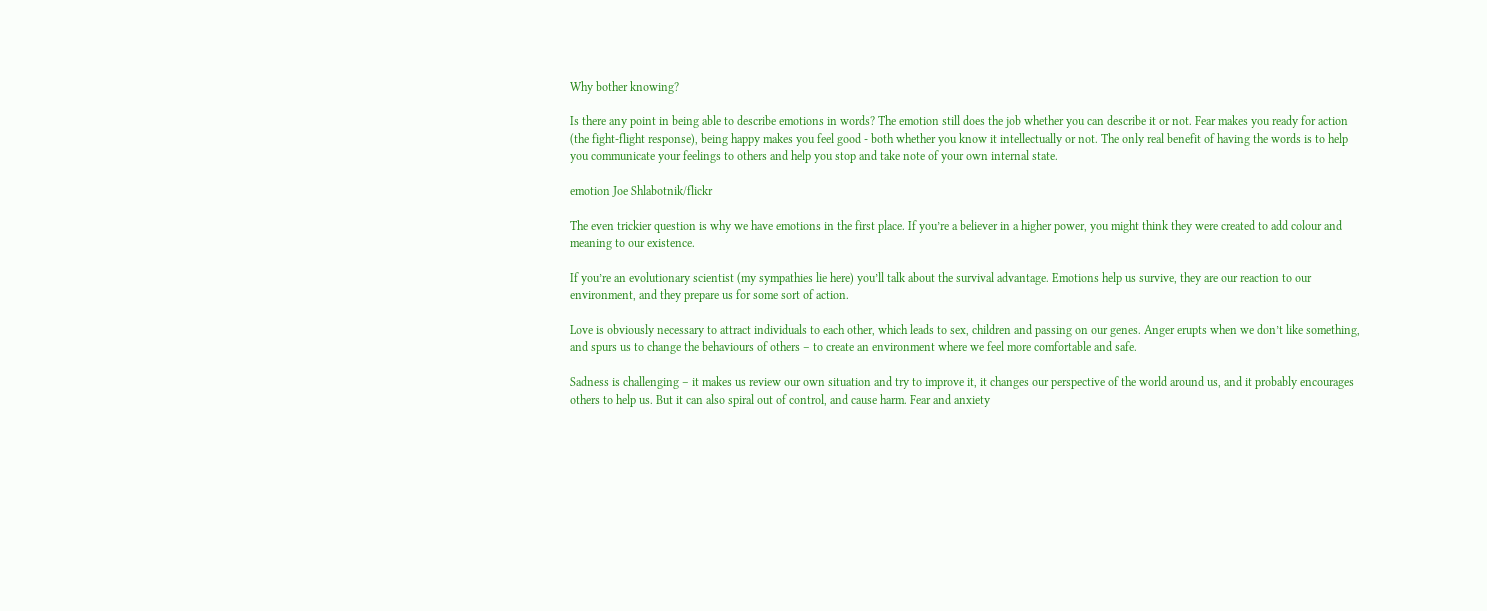Why bother knowing?

Is there any point in being able to describe emotions in words? The emotion still does the job whether you can describe it or not. Fear makes you ready for action (the fight-flight response), being happy makes you feel good - both whether you know it intellectually or not. The only real benefit of having the words is to help you communicate your feelings to others and help you stop and take note of your own internal state.

emotion Joe Shlabotnik/flickr

The even trickier question is why we have emotions in the first place. If you’re a believer in a higher power, you might think they were created to add colour and meaning to our existence.

If you’re an evolutionary scientist (my sympathies lie here) you’ll talk about the survival advantage. Emotions help us survive, they are our reaction to our environment, and they prepare us for some sort of action.

Love is obviously necessary to attract individuals to each other, which leads to sex, children and passing on our genes. Anger erupts when we don’t like something, and spurs us to change the behaviours of others – to create an environment where we feel more comfortable and safe.

Sadness is challenging – it makes us review our own situation and try to improve it, it changes our perspective of the world around us, and it probably encourages others to help us. But it can also spiral out of control, and cause harm. Fear and anxiety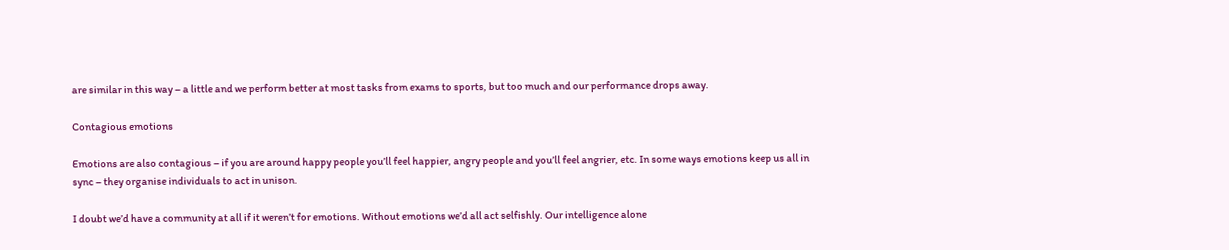are similar in this way – a little and we perform better at most tasks from exams to sports, but too much and our performance drops away.

Contagious emotions

Emotions are also contagious – if you are around happy people you’ll feel happier, angry people and you’ll feel angrier, etc. In some ways emotions keep us all in sync – they organise individuals to act in unison.

I doubt we’d have a community at all if it weren’t for emotions. Without emotions we’d all act selfishly. Our intelligence alone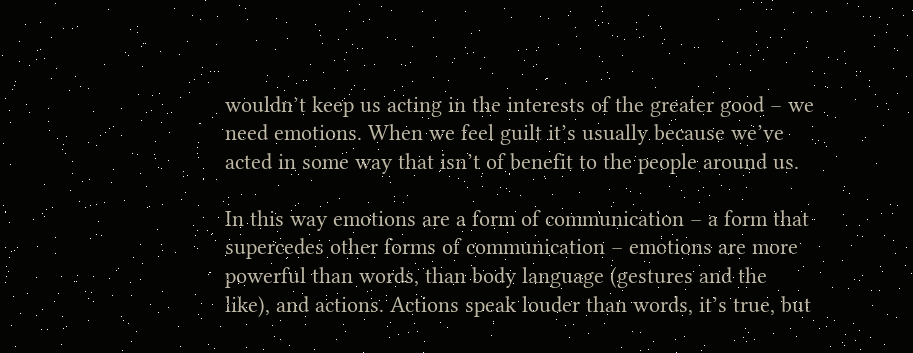wouldn’t keep us acting in the interests of the greater good – we need emotions. When we feel guilt it’s usually because we’ve acted in some way that isn’t of benefit to the people around us.

In this way emotions are a form of communication – a form that supercedes other forms of communication – emotions are more powerful than words, than body language (gestures and the like), and actions. Actions speak louder than words, it’s true, but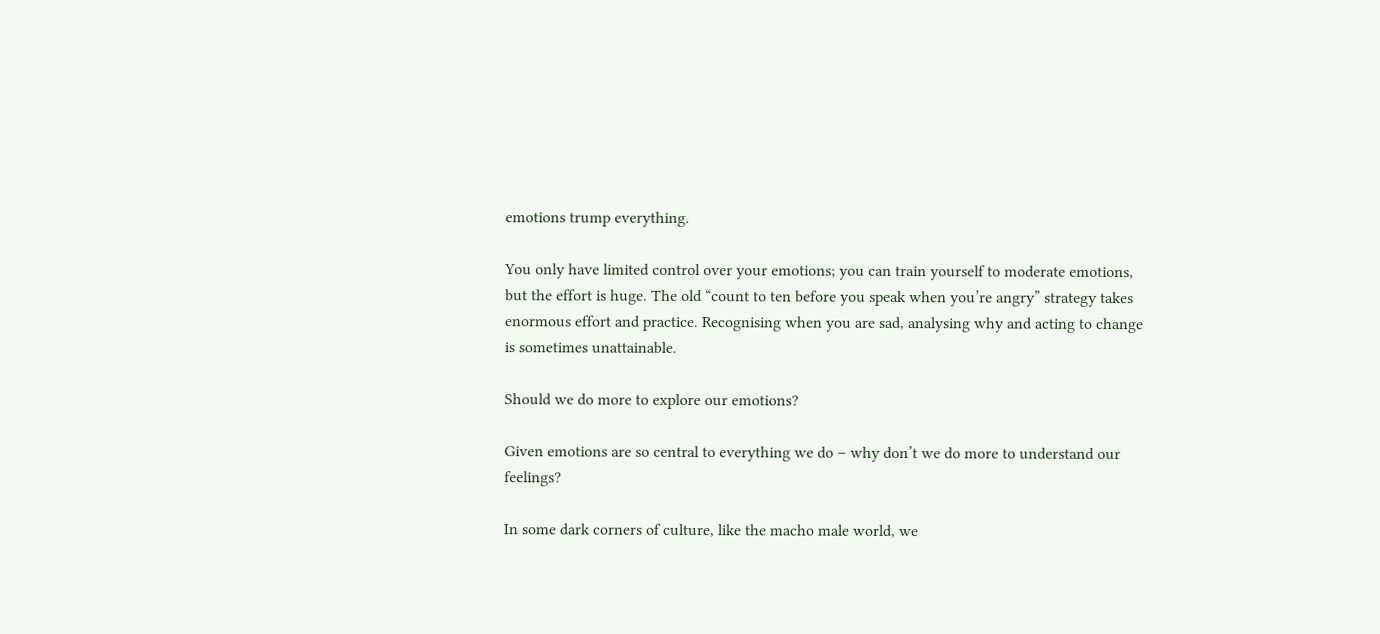emotions trump everything.

You only have limited control over your emotions; you can train yourself to moderate emotions, but the effort is huge. The old “count to ten before you speak when you’re angry” strategy takes enormous effort and practice. Recognising when you are sad, analysing why and acting to change is sometimes unattainable.

Should we do more to explore our emotions?

Given emotions are so central to everything we do – why don’t we do more to understand our feelings?

In some dark corners of culture, like the macho male world, we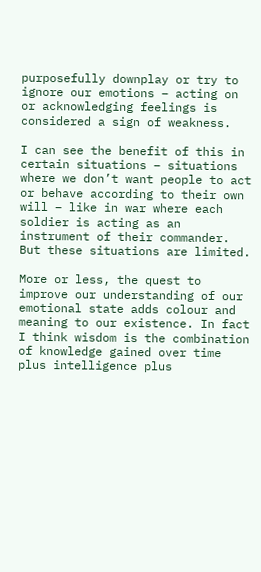purposefully downplay or try to ignore our emotions – acting on or acknowledging feelings is considered a sign of weakness.

I can see the benefit of this in certain situations – situations where we don’t want people to act or behave according to their own will – like in war where each soldier is acting as an instrument of their commander. But these situations are limited.

More or less, the quest to improve our understanding of our emotional state adds colour and meaning to our existence. In fact I think wisdom is the combination of knowledge gained over time plus intelligence plus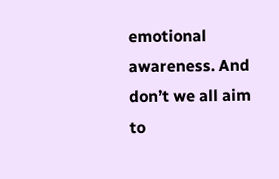emotional awareness. And don’t we all aim to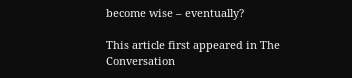become wise – eventually?

This article first appeared in The Conversation